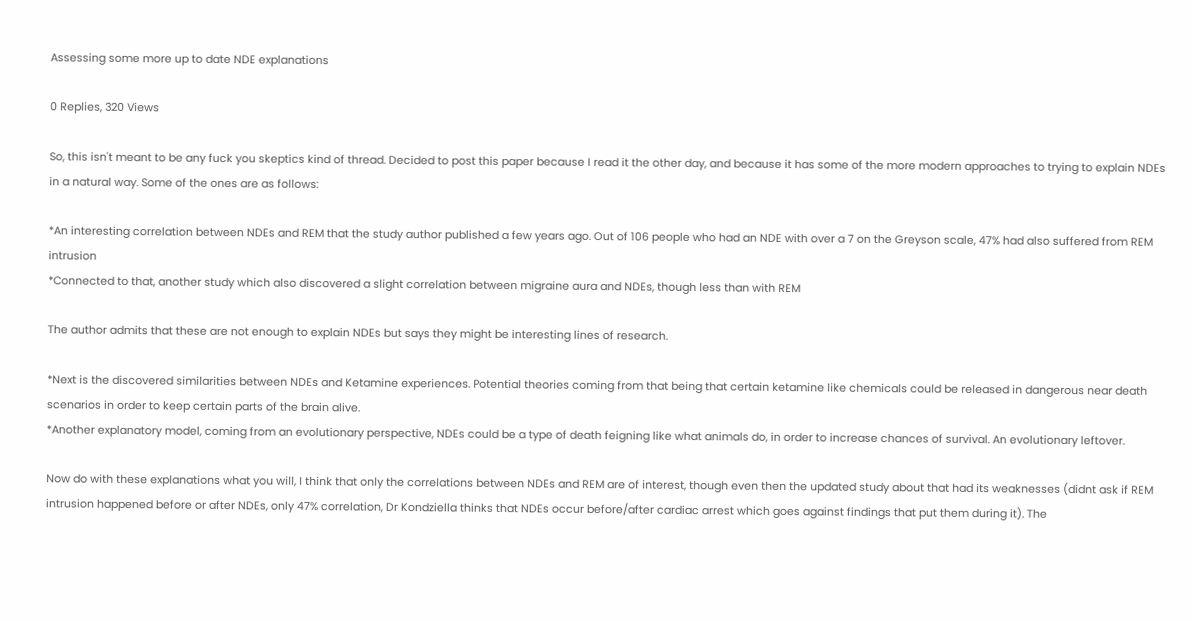Assessing some more up to date NDE explanations

0 Replies, 320 Views

So, this isn't meant to be any fuck you skeptics kind of thread. Decided to post this paper because I read it the other day, and because it has some of the more modern approaches to trying to explain NDEs in a natural way. Some of the ones are as follows:

*An interesting correlation between NDEs and REM that the study author published a few years ago. Out of 106 people who had an NDE with over a 7 on the Greyson scale, 47% had also suffered from REM intrusion
*Connected to that, another study which also discovered a slight correlation between migraine aura and NDEs, though less than with REM

The author admits that these are not enough to explain NDEs but says they might be interesting lines of research.

*Next is the discovered similarities between NDEs and Ketamine experiences. Potential theories coming from that being that certain ketamine like chemicals could be released in dangerous near death scenarios in order to keep certain parts of the brain alive.
*Another explanatory model, coming from an evolutionary perspective, NDEs could be a type of death feigning like what animals do, in order to increase chances of survival. An evolutionary leftover.

Now do with these explanations what you will, I think that only the correlations between NDEs and REM are of interest, though even then the updated study about that had its weaknesses (didnt ask if REM intrusion happened before or after NDEs, only 47% correlation, Dr Kondziella thinks that NDEs occur before/after cardiac arrest which goes against findings that put them during it). The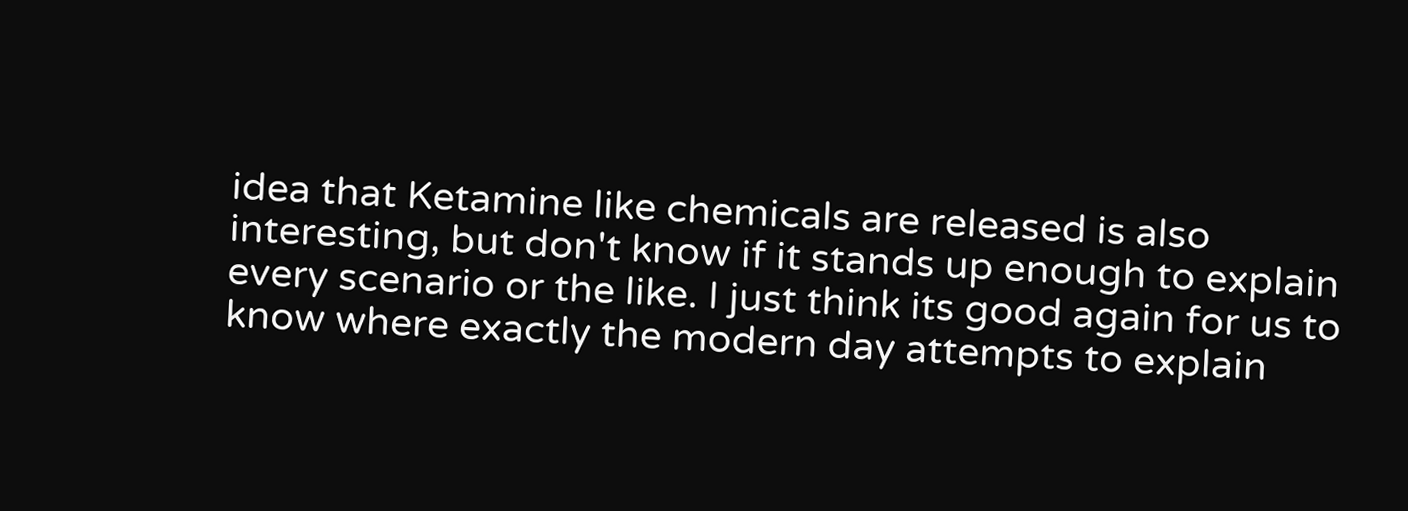idea that Ketamine like chemicals are released is also interesting, but don't know if it stands up enough to explain every scenario or the like. I just think its good again for us to know where exactly the modern day attempts to explain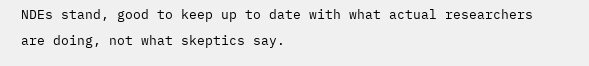NDEs stand, good to keep up to date with what actual researchers are doing, not what skeptics say.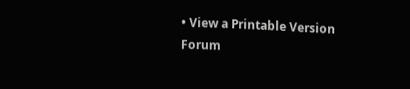• View a Printable Version
Forum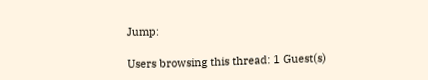Jump:

Users browsing this thread: 1 Guest(s)